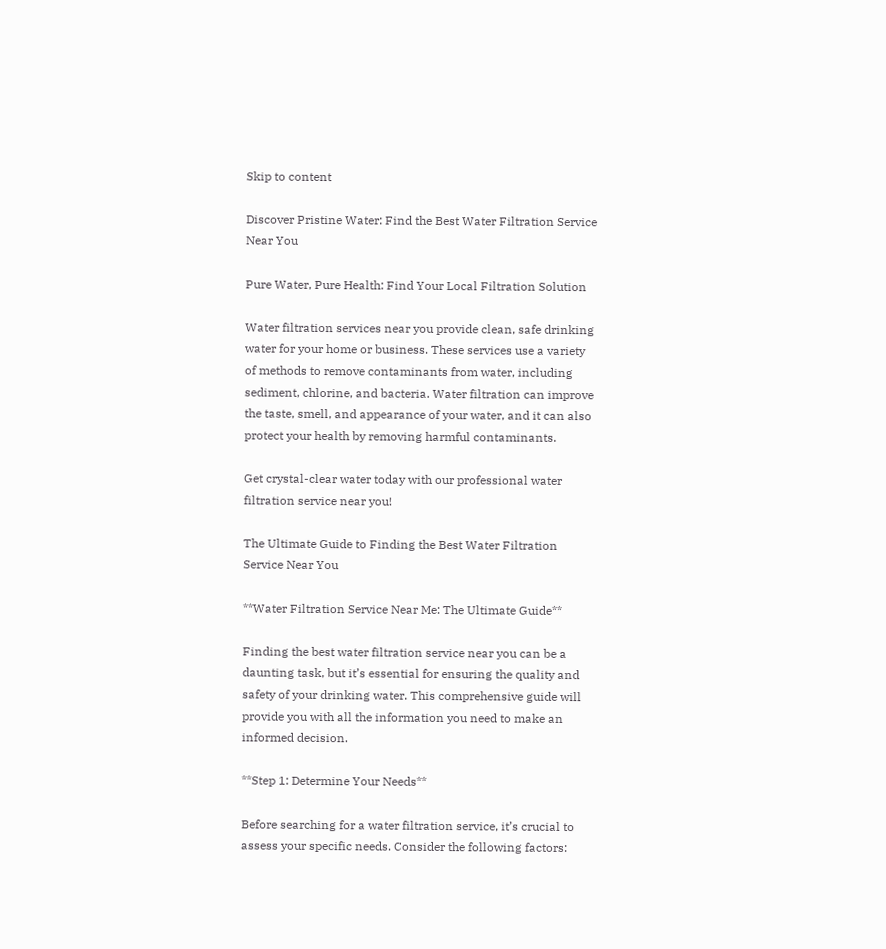Skip to content

Discover Pristine Water: Find the Best Water Filtration Service Near You

Pure Water, Pure Health: Find Your Local Filtration Solution

Water filtration services near you provide clean, safe drinking water for your home or business. These services use a variety of methods to remove contaminants from water, including sediment, chlorine, and bacteria. Water filtration can improve the taste, smell, and appearance of your water, and it can also protect your health by removing harmful contaminants.

Get crystal-clear water today with our professional water filtration service near you!

The Ultimate Guide to Finding the Best Water Filtration Service Near You

**Water Filtration Service Near Me: The Ultimate Guide**

Finding the best water filtration service near you can be a daunting task, but it’s essential for ensuring the quality and safety of your drinking water. This comprehensive guide will provide you with all the information you need to make an informed decision.

**Step 1: Determine Your Needs**

Before searching for a water filtration service, it’s crucial to assess your specific needs. Consider the following factors: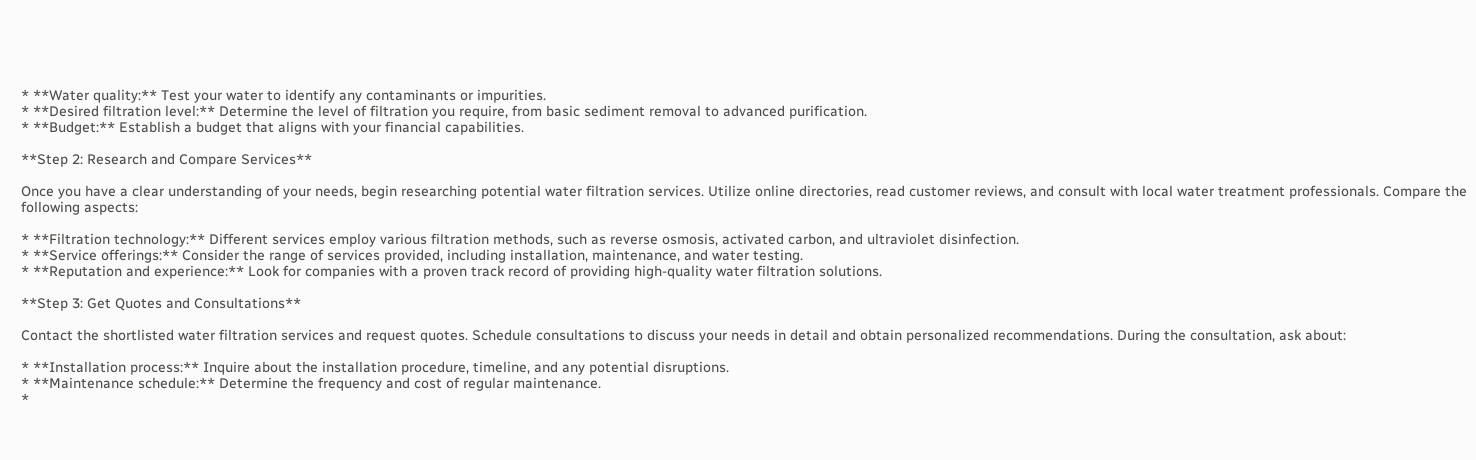* **Water quality:** Test your water to identify any contaminants or impurities.
* **Desired filtration level:** Determine the level of filtration you require, from basic sediment removal to advanced purification.
* **Budget:** Establish a budget that aligns with your financial capabilities.

**Step 2: Research and Compare Services**

Once you have a clear understanding of your needs, begin researching potential water filtration services. Utilize online directories, read customer reviews, and consult with local water treatment professionals. Compare the following aspects:

* **Filtration technology:** Different services employ various filtration methods, such as reverse osmosis, activated carbon, and ultraviolet disinfection.
* **Service offerings:** Consider the range of services provided, including installation, maintenance, and water testing.
* **Reputation and experience:** Look for companies with a proven track record of providing high-quality water filtration solutions.

**Step 3: Get Quotes and Consultations**

Contact the shortlisted water filtration services and request quotes. Schedule consultations to discuss your needs in detail and obtain personalized recommendations. During the consultation, ask about:

* **Installation process:** Inquire about the installation procedure, timeline, and any potential disruptions.
* **Maintenance schedule:** Determine the frequency and cost of regular maintenance.
*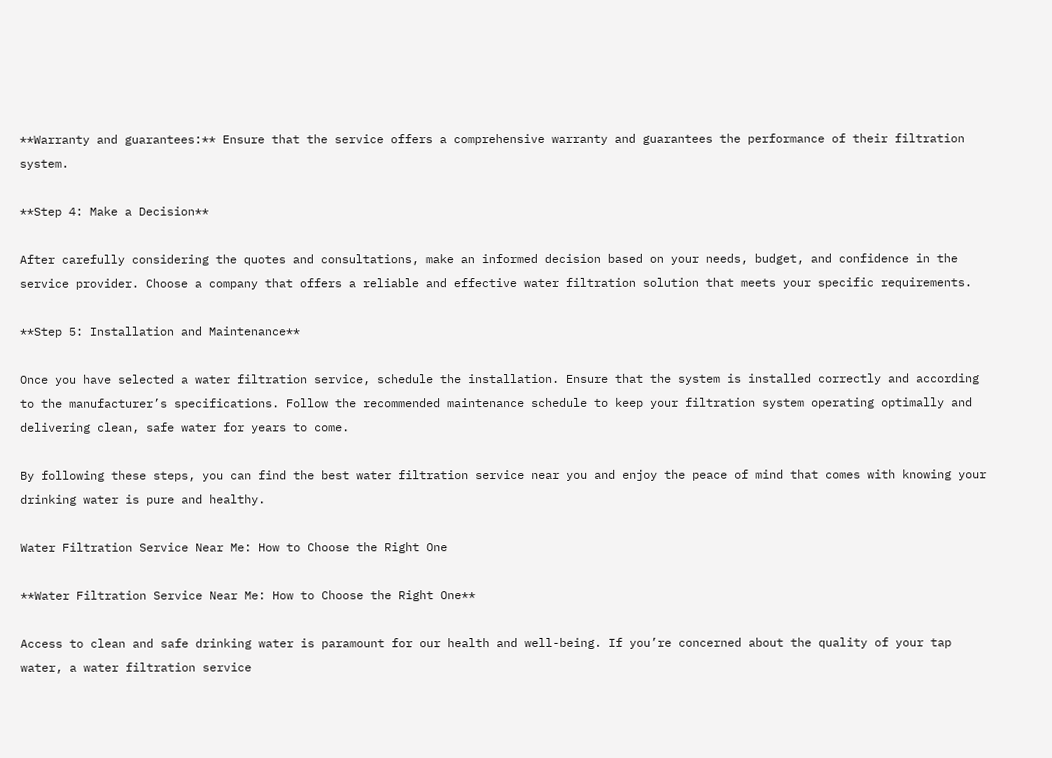**Warranty and guarantees:** Ensure that the service offers a comprehensive warranty and guarantees the performance of their filtration system.

**Step 4: Make a Decision**

After carefully considering the quotes and consultations, make an informed decision based on your needs, budget, and confidence in the service provider. Choose a company that offers a reliable and effective water filtration solution that meets your specific requirements.

**Step 5: Installation and Maintenance**

Once you have selected a water filtration service, schedule the installation. Ensure that the system is installed correctly and according to the manufacturer’s specifications. Follow the recommended maintenance schedule to keep your filtration system operating optimally and delivering clean, safe water for years to come.

By following these steps, you can find the best water filtration service near you and enjoy the peace of mind that comes with knowing your drinking water is pure and healthy.

Water Filtration Service Near Me: How to Choose the Right One

**Water Filtration Service Near Me: How to Choose the Right One**

Access to clean and safe drinking water is paramount for our health and well-being. If you’re concerned about the quality of your tap water, a water filtration service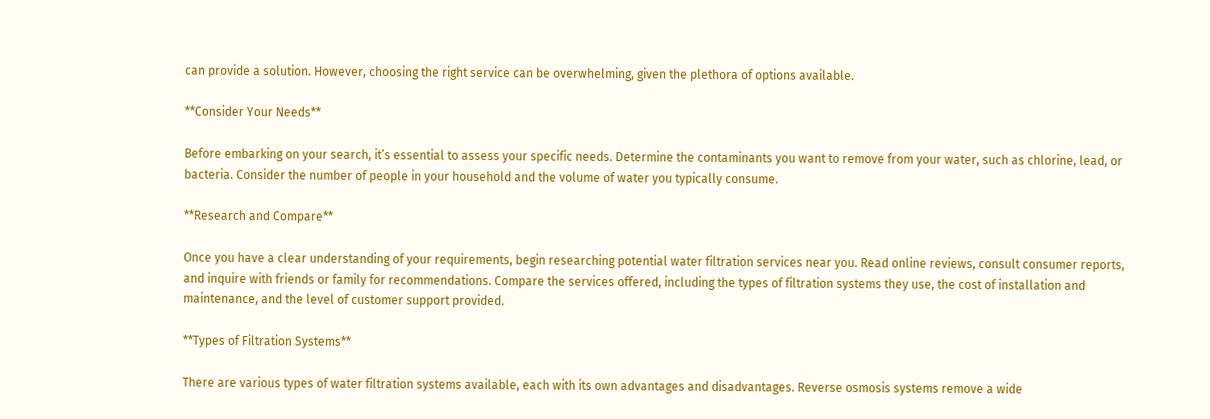can provide a solution. However, choosing the right service can be overwhelming, given the plethora of options available.

**Consider Your Needs**

Before embarking on your search, it’s essential to assess your specific needs. Determine the contaminants you want to remove from your water, such as chlorine, lead, or bacteria. Consider the number of people in your household and the volume of water you typically consume.

**Research and Compare**

Once you have a clear understanding of your requirements, begin researching potential water filtration services near you. Read online reviews, consult consumer reports, and inquire with friends or family for recommendations. Compare the services offered, including the types of filtration systems they use, the cost of installation and maintenance, and the level of customer support provided.

**Types of Filtration Systems**

There are various types of water filtration systems available, each with its own advantages and disadvantages. Reverse osmosis systems remove a wide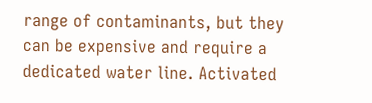range of contaminants, but they can be expensive and require a dedicated water line. Activated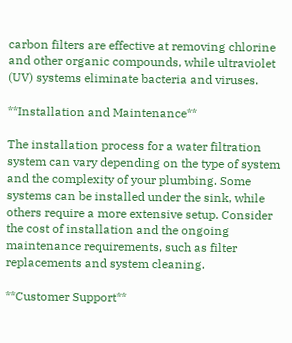carbon filters are effective at removing chlorine and other organic compounds, while ultraviolet (UV) systems eliminate bacteria and viruses.

**Installation and Maintenance**

The installation process for a water filtration system can vary depending on the type of system and the complexity of your plumbing. Some systems can be installed under the sink, while others require a more extensive setup. Consider the cost of installation and the ongoing maintenance requirements, such as filter replacements and system cleaning.

**Customer Support**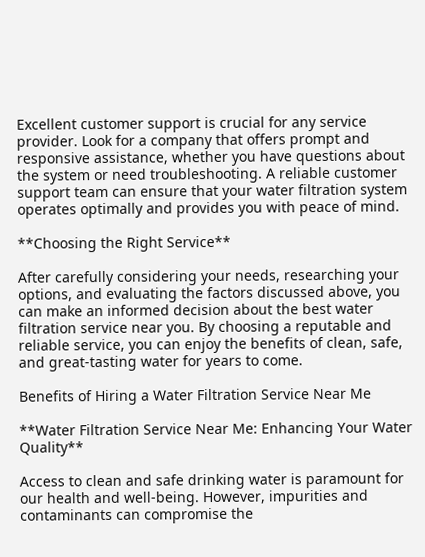Excellent customer support is crucial for any service provider. Look for a company that offers prompt and responsive assistance, whether you have questions about the system or need troubleshooting. A reliable customer support team can ensure that your water filtration system operates optimally and provides you with peace of mind.

**Choosing the Right Service**

After carefully considering your needs, researching your options, and evaluating the factors discussed above, you can make an informed decision about the best water filtration service near you. By choosing a reputable and reliable service, you can enjoy the benefits of clean, safe, and great-tasting water for years to come.

Benefits of Hiring a Water Filtration Service Near Me

**Water Filtration Service Near Me: Enhancing Your Water Quality**

Access to clean and safe drinking water is paramount for our health and well-being. However, impurities and contaminants can compromise the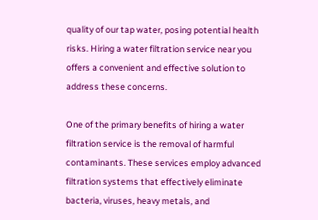quality of our tap water, posing potential health risks. Hiring a water filtration service near you offers a convenient and effective solution to address these concerns.

One of the primary benefits of hiring a water filtration service is the removal of harmful contaminants. These services employ advanced filtration systems that effectively eliminate bacteria, viruses, heavy metals, and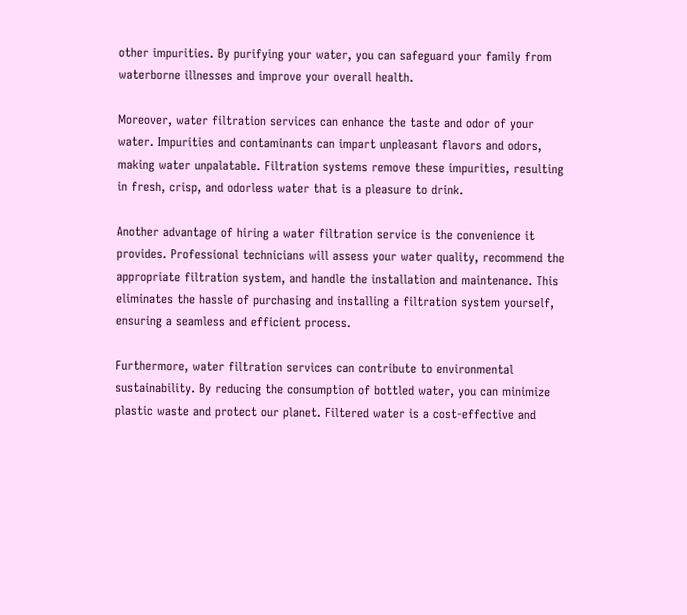other impurities. By purifying your water, you can safeguard your family from waterborne illnesses and improve your overall health.

Moreover, water filtration services can enhance the taste and odor of your water. Impurities and contaminants can impart unpleasant flavors and odors, making water unpalatable. Filtration systems remove these impurities, resulting in fresh, crisp, and odorless water that is a pleasure to drink.

Another advantage of hiring a water filtration service is the convenience it provides. Professional technicians will assess your water quality, recommend the appropriate filtration system, and handle the installation and maintenance. This eliminates the hassle of purchasing and installing a filtration system yourself, ensuring a seamless and efficient process.

Furthermore, water filtration services can contribute to environmental sustainability. By reducing the consumption of bottled water, you can minimize plastic waste and protect our planet. Filtered water is a cost-effective and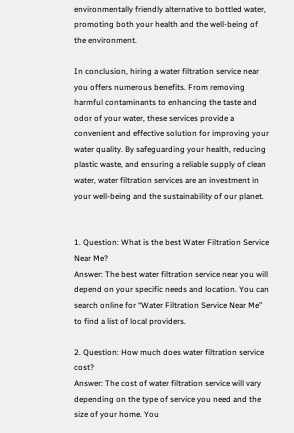environmentally friendly alternative to bottled water, promoting both your health and the well-being of the environment.

In conclusion, hiring a water filtration service near you offers numerous benefits. From removing harmful contaminants to enhancing the taste and odor of your water, these services provide a convenient and effective solution for improving your water quality. By safeguarding your health, reducing plastic waste, and ensuring a reliable supply of clean water, water filtration services are an investment in your well-being and the sustainability of our planet.


1. Question: What is the best Water Filtration Service Near Me?
Answer: The best water filtration service near you will depend on your specific needs and location. You can search online for “Water Filtration Service Near Me” to find a list of local providers.

2. Question: How much does water filtration service cost?
Answer: The cost of water filtration service will vary depending on the type of service you need and the size of your home. You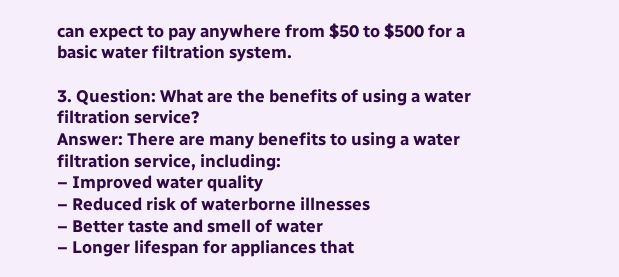can expect to pay anywhere from $50 to $500 for a basic water filtration system.

3. Question: What are the benefits of using a water filtration service?
Answer: There are many benefits to using a water filtration service, including:
– Improved water quality
– Reduced risk of waterborne illnesses
– Better taste and smell of water
– Longer lifespan for appliances that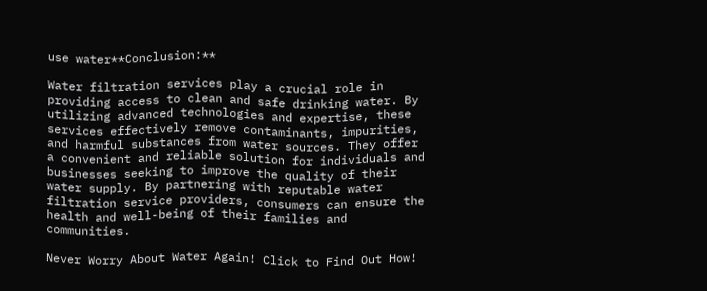use water**Conclusion:**

Water filtration services play a crucial role in providing access to clean and safe drinking water. By utilizing advanced technologies and expertise, these services effectively remove contaminants, impurities, and harmful substances from water sources. They offer a convenient and reliable solution for individuals and businesses seeking to improve the quality of their water supply. By partnering with reputable water filtration service providers, consumers can ensure the health and well-being of their families and communities.

Never Worry About Water Again! Click to Find Out How!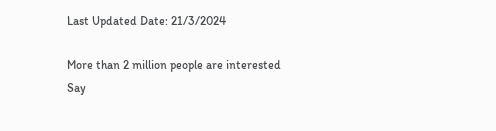Last Updated Date: 21/3/2024

More than 2 million people are interested
Say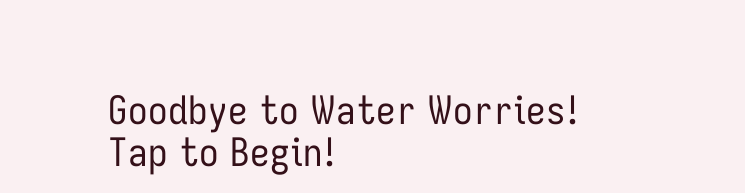Goodbye to Water Worries!
Tap to Begin!